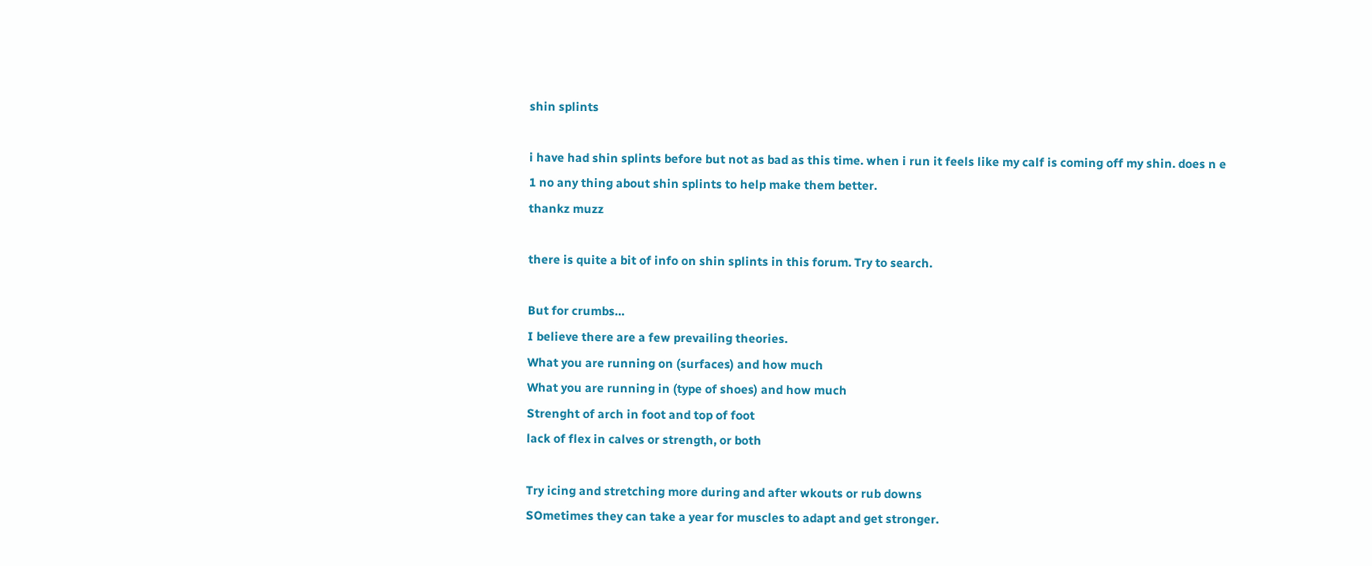shin splints

i have had shin splints before but not as bad as this time. when i run it feels like my calf is coming off my shin. does n e 1 no any thing about shin splints to help make them better.
thankz muzz

there is quite a bit of info on shin splints in this forum. Try to search.

But for crumbs…
I believe there are a few prevailing theories.
What you are running on (surfaces) and how much
What you are running in (type of shoes) and how much
Strenght of arch in foot and top of foot
lack of flex in calves or strength, or both

Try icing and stretching more during and after wkouts or rub downs
SOmetimes they can take a year for muscles to adapt and get stronger.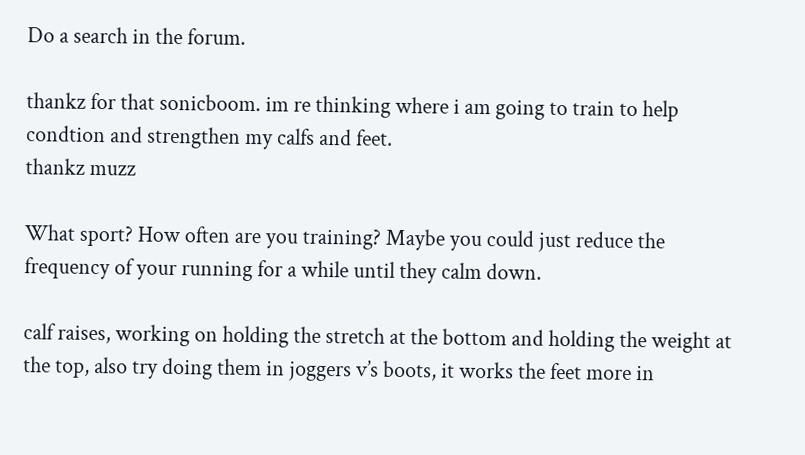Do a search in the forum.

thankz for that sonicboom. im re thinking where i am going to train to help condtion and strengthen my calfs and feet.
thankz muzz

What sport? How often are you training? Maybe you could just reduce the frequency of your running for a while until they calm down.

calf raises, working on holding the stretch at the bottom and holding the weight at the top, also try doing them in joggers v’s boots, it works the feet more in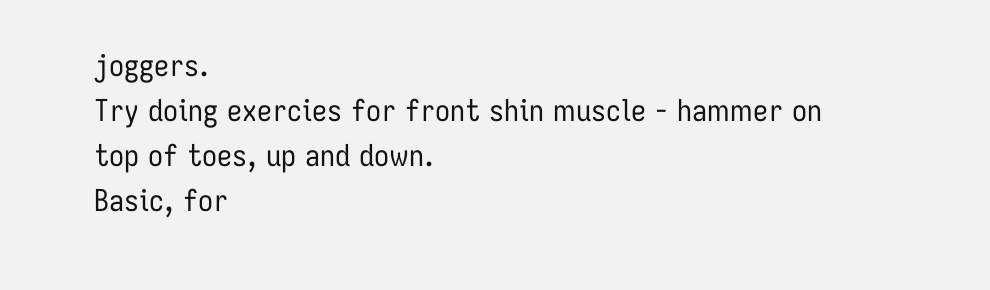joggers.
Try doing exercies for front shin muscle - hammer on top of toes, up and down.
Basic, for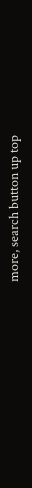more, search button up top